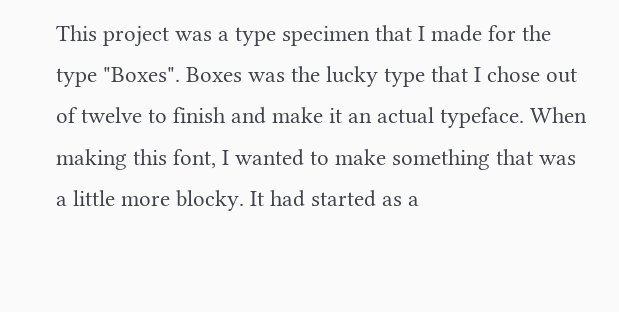This project was a type specimen that I made for the type "Boxes". Boxes was the lucky type that I chose out of twelve to finish and make it an actual typeface. When making this font, I wanted to make something that was a little more blocky. It had started as a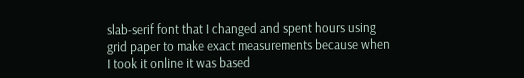slab-serif font that I changed and spent hours using grid paper to make exact measurements because when I took it online it was based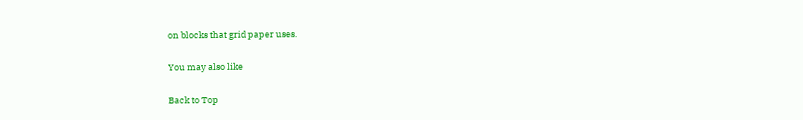on blocks that grid paper uses.

You may also like

Back to Top